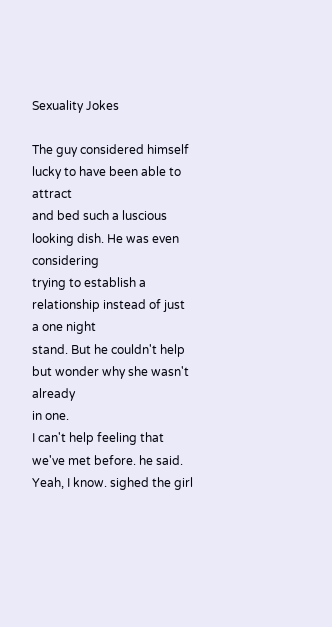Sexuality Jokes

The guy considered himself lucky to have been able to attract
and bed such a luscious looking dish. He was even considering
trying to establish a relationship instead of just a one night
stand. But he couldn't help but wonder why she wasn't already
in one.
I can't help feeling that we've met before. he said.
Yeah, I know. sighed the girl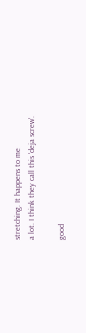stretching. It happens to me
a lot. I think they call this 'deja screw'.

good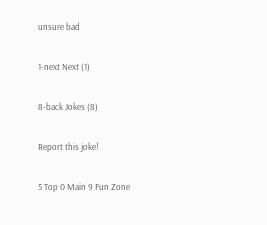unsure bad

1-next Next (1)

8-back Jokes (8)

Report this joke!

5 Top 0 Main 9 Fun Zone